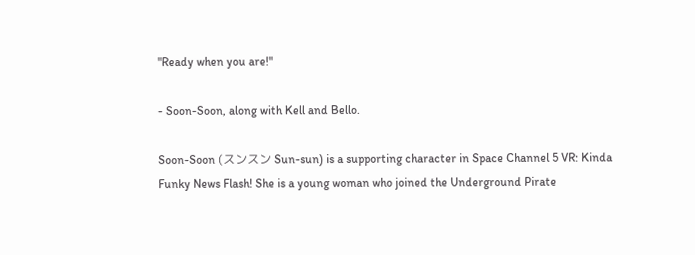"Ready when you are!"

- Soon-Soon, along with Kell and Bello.

Soon-Soon (スンスン Sun-sun) is a supporting character in Space Channel 5 VR: Kinda Funky News Flash! She is a young woman who joined the Underground Pirate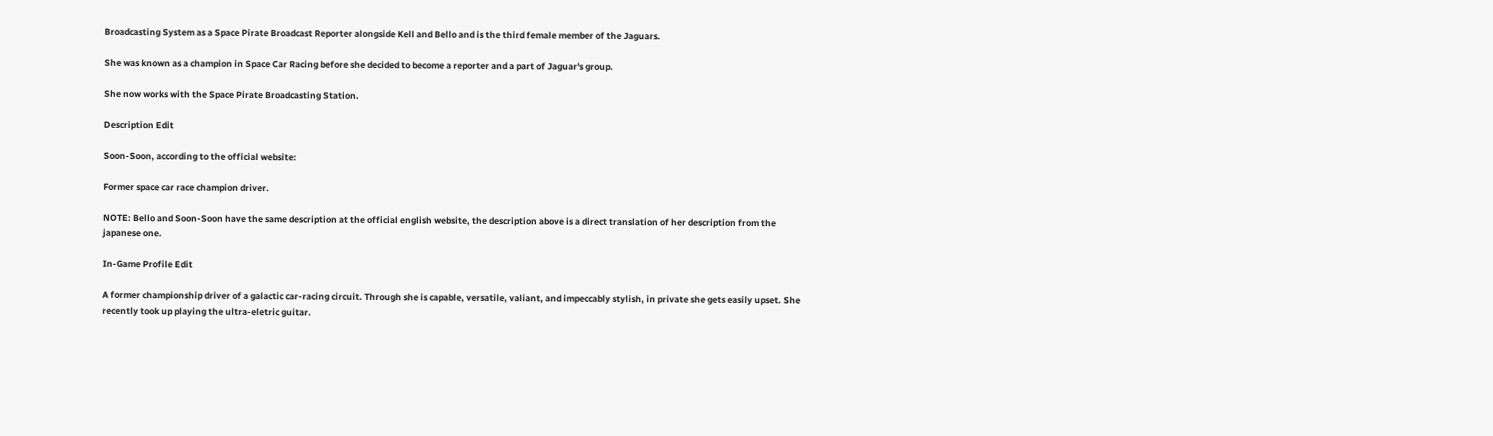Broadcasting System as a Space Pirate Broadcast Reporter alongside Kell and Bello and is the third female member of the Jaguars.

She was known as a champion in Space Car Racing before she decided to become a reporter and a part of Jaguar's group.

She now works with the Space Pirate Broadcasting Station.

Description Edit

Soon-Soon, according to the official website:

Former space car race champion driver.

NOTE: Bello and Soon-Soon have the same description at the official english website, the description above is a direct translation of her description from the japanese one.

In-Game Profile Edit

A former championship driver of a galactic car-racing circuit. Through she is capable, versatile, valiant, and impeccably stylish, in private she gets easily upset. She recently took up playing the ultra-eletric guitar.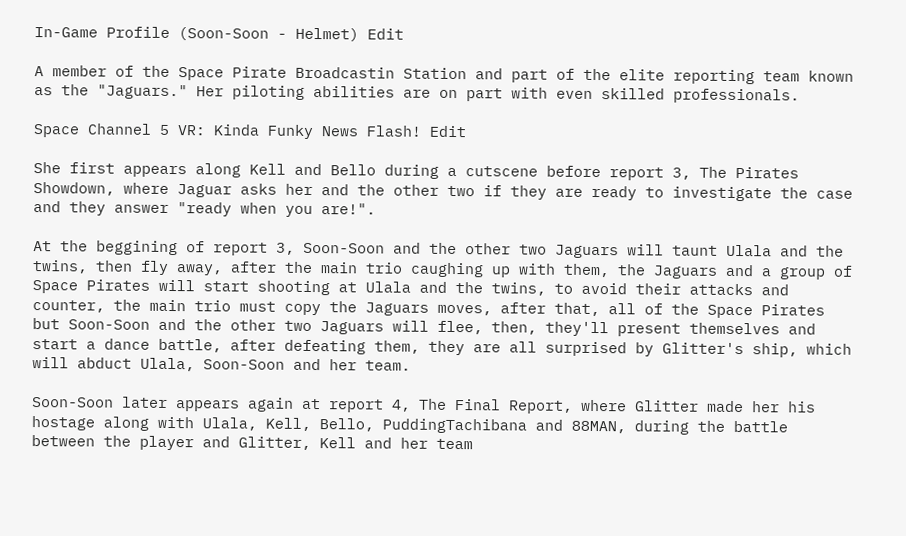In-Game Profile (Soon-Soon - Helmet) Edit

A member of the Space Pirate Broadcastin Station and part of the elite reporting team known as the "Jaguars." Her piloting abilities are on part with even skilled professionals.

Space Channel 5 VR: Kinda Funky News Flash! Edit

She first appears along Kell and Bello during a cutscene before report 3, The Pirates Showdown, where Jaguar asks her and the other two if they are ready to investigate the case and they answer "ready when you are!".

At the beggining of report 3, Soon-Soon and the other two Jaguars will taunt Ulala and the twins, then fly away, after the main trio caughing up with them, the Jaguars and a group of Space Pirates will start shooting at Ulala and the twins, to avoid their attacks and counter, the main trio must copy the Jaguars moves, after that, all of the Space Pirates but Soon-Soon and the other two Jaguars will flee, then, they'll present themselves and start a dance battle, after defeating them, they are all surprised by Glitter's ship, which will abduct Ulala, Soon-Soon and her team.

Soon-Soon later appears again at report 4, The Final Report, where Glitter made her his hostage along with Ulala, Kell, Bello, PuddingTachibana and 88MAN, during the battle between the player and Glitter, Kell and her team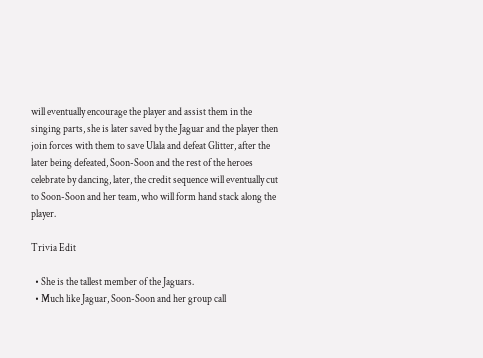will eventually encourage the player and assist them in the singing parts, she is later saved by the Jaguar and the player then join forces with them to save Ulala and defeat Glitter, after the later being defeated, Soon-Soon and the rest of the heroes celebrate by dancing, later, the credit sequence will eventually cut to Soon-Soon and her team, who will form hand stack along the player.

Trivia Edit

  • She is the tallest member of the Jaguars.
  • Much like Jaguar, Soon-Soon and her group call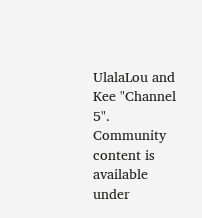UlalaLou and Kee "Channel 5".
Community content is available under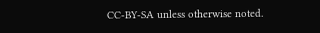CC-BY-SA unless otherwise noted.